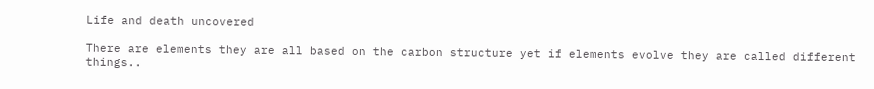Life and death uncovered

There are elements they are all based on the carbon structure yet if elements evolve they are called different things..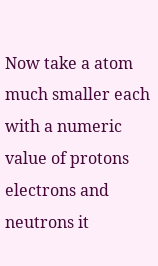Now take a atom much smaller each with a numeric value of protons electrons and neutrons it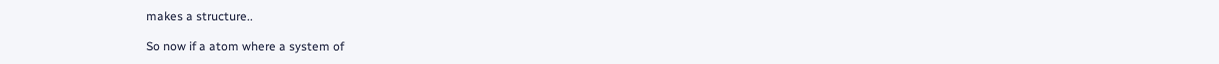makes a structure..

So now if a atom where a system of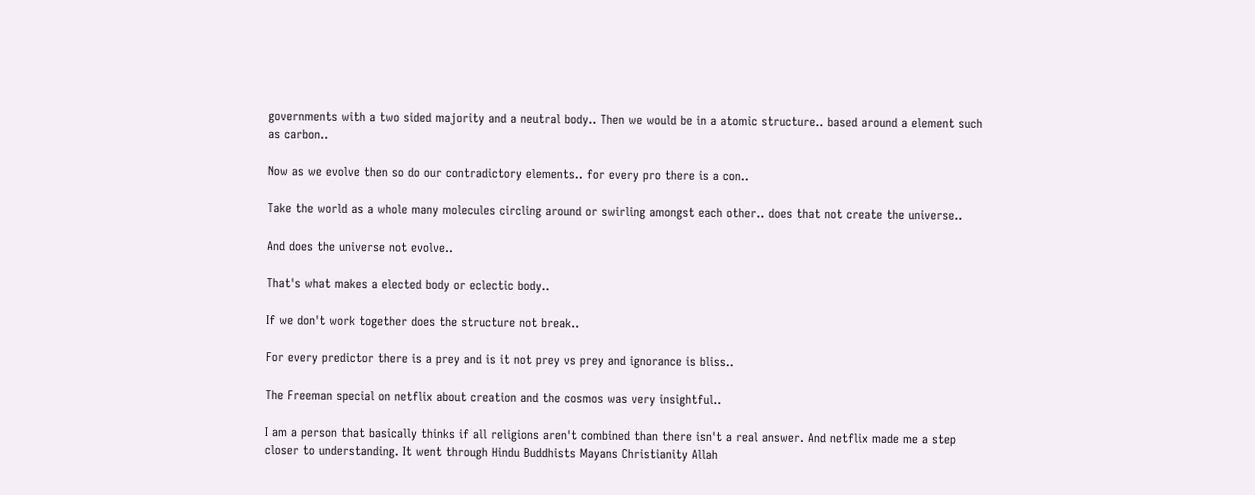governments with a two sided majority and a neutral body.. Then we would be in a atomic structure.. based around a element such as carbon..

Now as we evolve then so do our contradictory elements.. for every pro there is a con..

Take the world as a whole many molecules circling around or swirling amongst each other.. does that not create the universe..

And does the universe not evolve..

That's what makes a elected body or eclectic body..

If we don't work together does the structure not break..

For every predictor there is a prey and is it not prey vs prey and ignorance is bliss..

The Freeman special on netflix about creation and the cosmos was very insightful..

I am a person that basically thinks if all religions aren't combined than there isn't a real answer. And netflix made me a step closer to understanding. It went through Hindu Buddhists Mayans Christianity Allah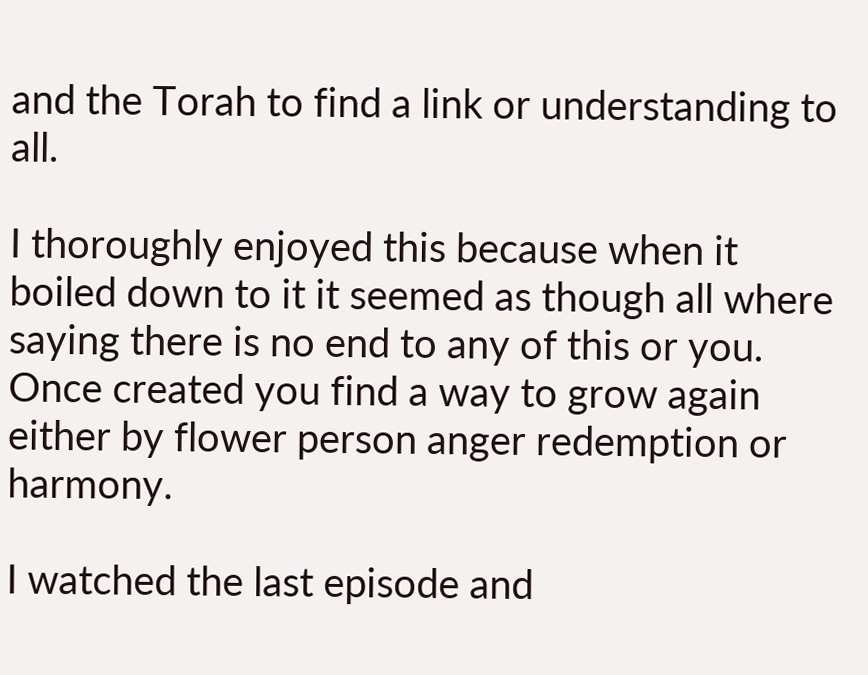and the Torah to find a link or understanding to all.

I thoroughly enjoyed this because when it boiled down to it it seemed as though all where saying there is no end to any of this or you. Once created you find a way to grow again either by flower person anger redemption or harmony.

I watched the last episode and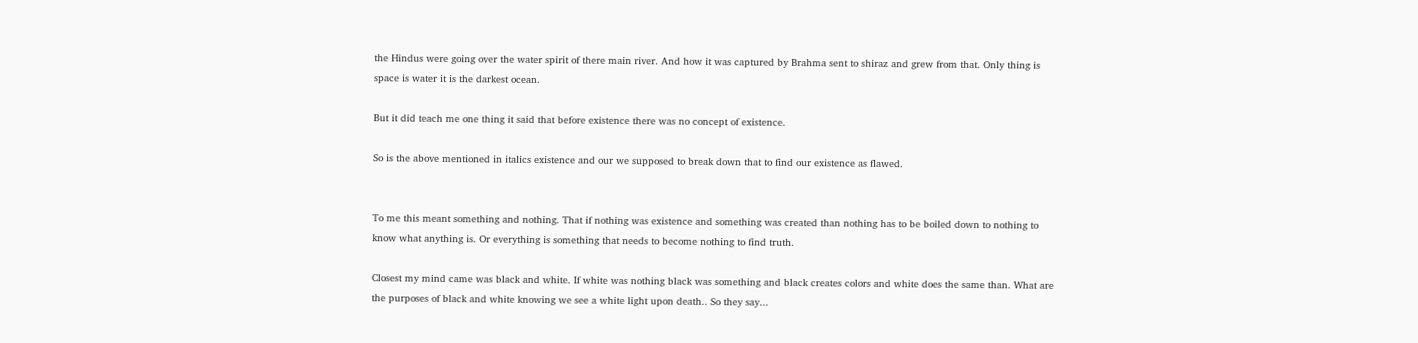the Hindus were going over the water spirit of there main river. And how it was captured by Brahma sent to shiraz and grew from that. Only thing is space is water it is the darkest ocean.

But it did teach me one thing it said that before existence there was no concept of existence.

So is the above mentioned in italics existence and our we supposed to break down that to find our existence as flawed.


To me this meant something and nothing. That if nothing was existence and something was created than nothing has to be boiled down to nothing to know what anything is. Or everything is something that needs to become nothing to find truth.

Closest my mind came was black and white. If white was nothing black was something and black creates colors and white does the same than. What are the purposes of black and white knowing we see a white light upon death.. So they say...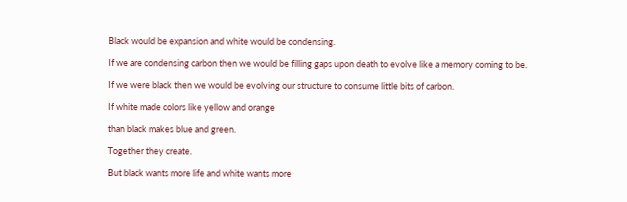Black would be expansion and white would be condensing.

If we are condensing carbon then we would be filling gaps upon death to evolve like a memory coming to be.

If we were black then we would be evolving our structure to consume little bits of carbon.

If white made colors like yellow and orange

than black makes blue and green.

Together they create.

But black wants more life and white wants more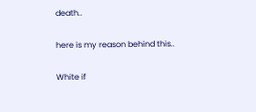death..

here is my reason behind this..

White if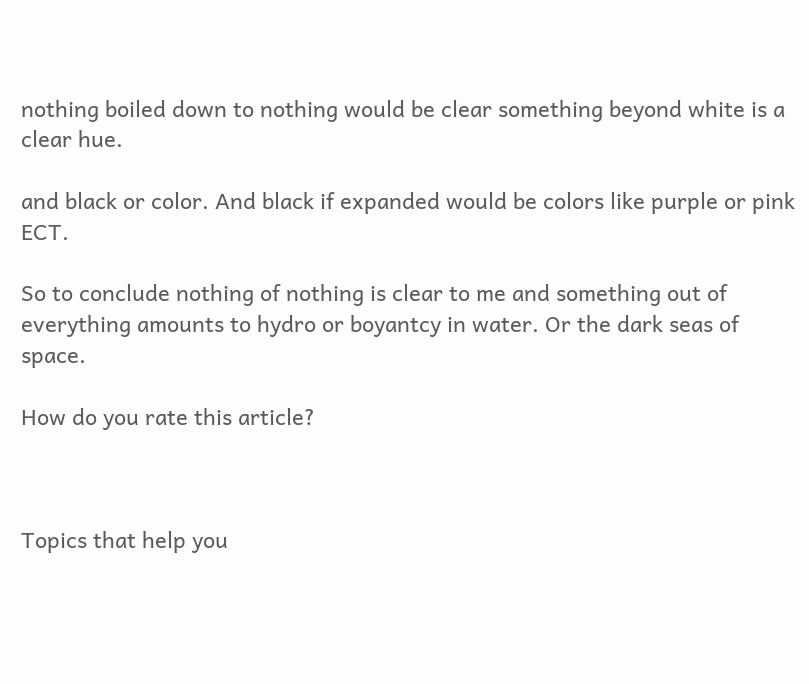nothing boiled down to nothing would be clear something beyond white is a clear hue.

and black or color. And black if expanded would be colors like purple or pink ECT.

So to conclude nothing of nothing is clear to me and something out of everything amounts to hydro or boyantcy in water. Or the dark seas of space.

How do you rate this article?



Topics that help you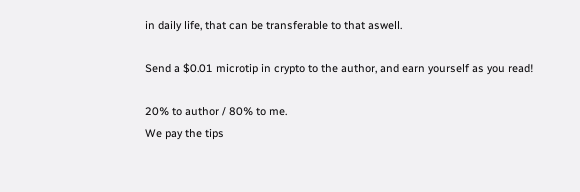in daily life, that can be transferable to that aswell.

Send a $0.01 microtip in crypto to the author, and earn yourself as you read!

20% to author / 80% to me.
We pay the tips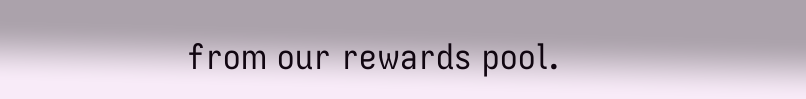from our rewards pool.